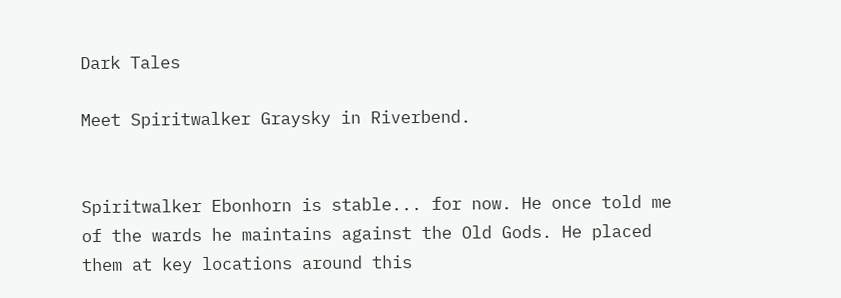Dark Tales

Meet Spiritwalker Graysky in Riverbend.


Spiritwalker Ebonhorn is stable... for now. He once told me of the wards he maintains against the Old Gods. He placed them at key locations around this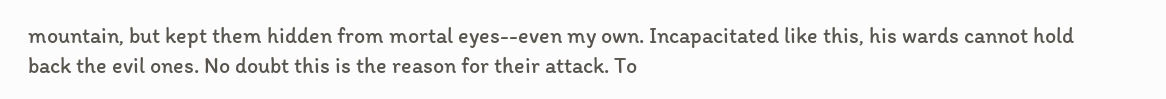mountain, but kept them hidden from mortal eyes--even my own. Incapacitated like this, his wards cannot hold back the evil ones. No doubt this is the reason for their attack. To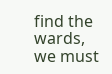find the wards, we must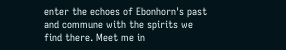enter the echoes of Ebonhorn's past and commune with the spirits we find there. Meet me in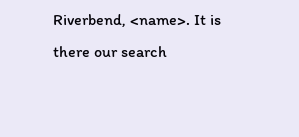Riverbend, <name>. It is there our search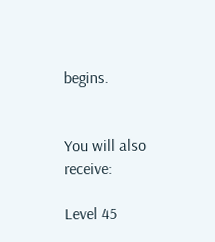begins.


You will also receive:

Level 45